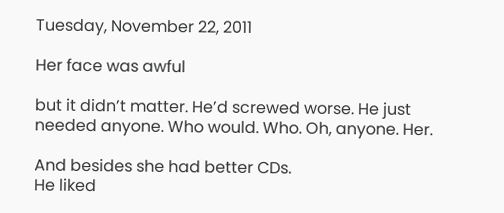Tuesday, November 22, 2011

Her face was awful

but it didn’t matter. He’d screwed worse. He just needed anyone. Who would. Who. Oh, anyone. Her.

And besides she had better CDs.
He liked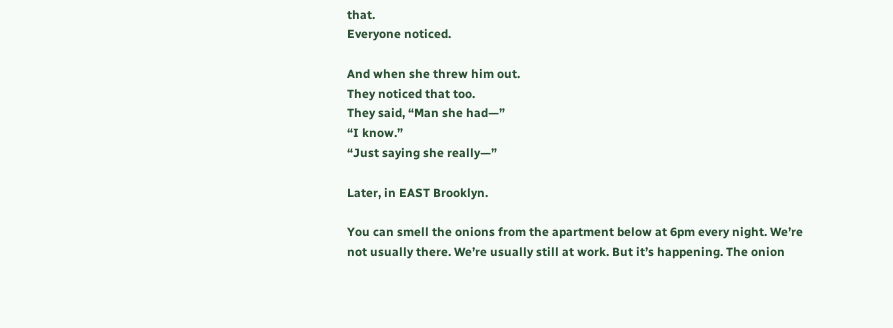that.
Everyone noticed.

And when she threw him out.
They noticed that too.
They said, “Man she had—”
“I know.”
“Just saying she really—”

Later, in EAST Brooklyn.

You can smell the onions from the apartment below at 6pm every night. We’re not usually there. We’re usually still at work. But it’s happening. The onion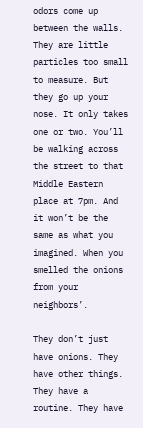odors come up between the walls. They are little particles too small to measure. But they go up your nose. It only takes one or two. You’ll be walking across the street to that Middle Eastern place at 7pm. And it won’t be the same as what you imagined. When you smelled the onions from your neighbors’.

They don’t just have onions. They have other things. They have a routine. They have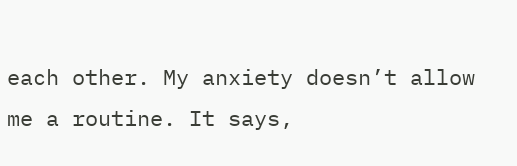each other. My anxiety doesn’t allow me a routine. It says,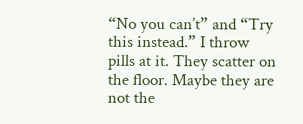“No you can’t” and “Try this instead.” I throw pills at it. They scatter on the floor. Maybe they are not the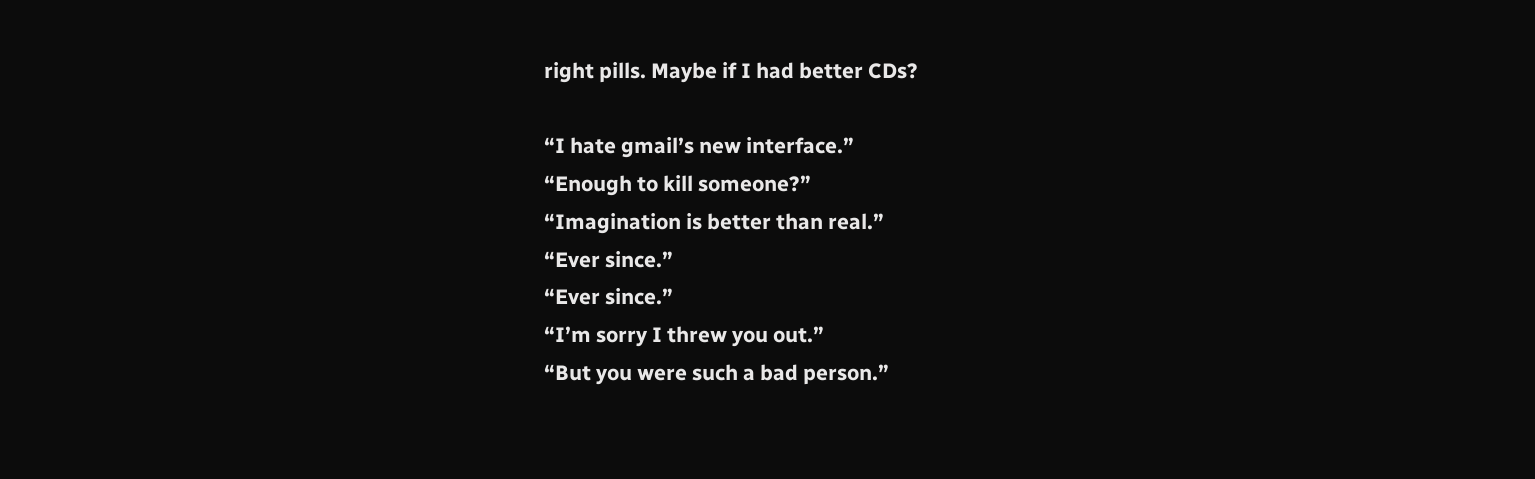right pills. Maybe if I had better CDs?

“I hate gmail’s new interface.”
“Enough to kill someone?”
“Imagination is better than real.”
“Ever since.”
“Ever since.”
“I’m sorry I threw you out.”
“But you were such a bad person.”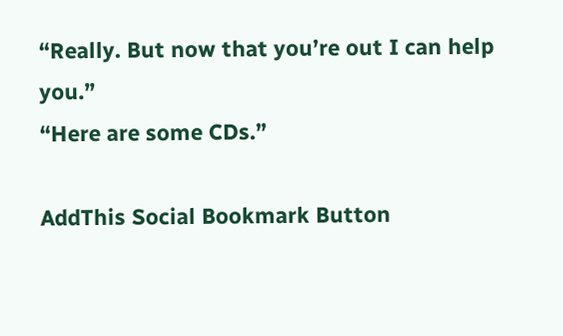“Really. But now that you’re out I can help you.”
“Here are some CDs.”

AddThis Social Bookmark Button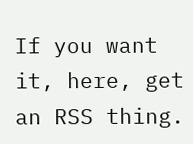If you want it, here, get an RSS thing.